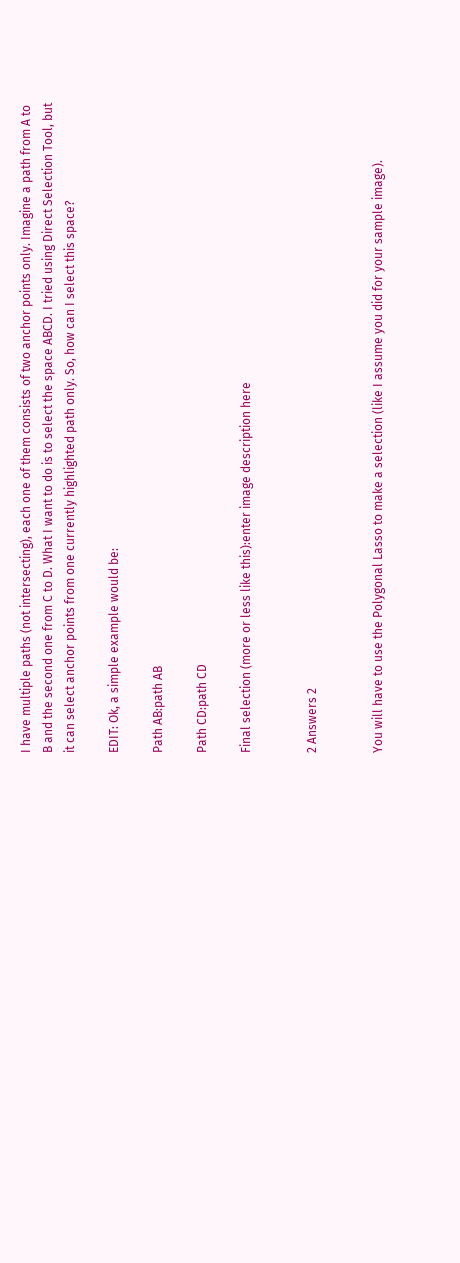I have multiple paths (not intersecting), each one of them consists of two anchor points only. Imagine a path from A to B and the second one from C to D. What I want to do is to select the space ABCD. I tried using Direct Selection Tool, but it can select anchor points from one currently highlighted path only. So, how can I select this space?

EDIT: Ok, a simple example would be:

Path AB:path AB

Path CD:path CD

Final selection (more or less like this):enter image description here


2 Answers 2


You will have to use the Polygonal Lasso to make a selection (like I assume you did for your sample image).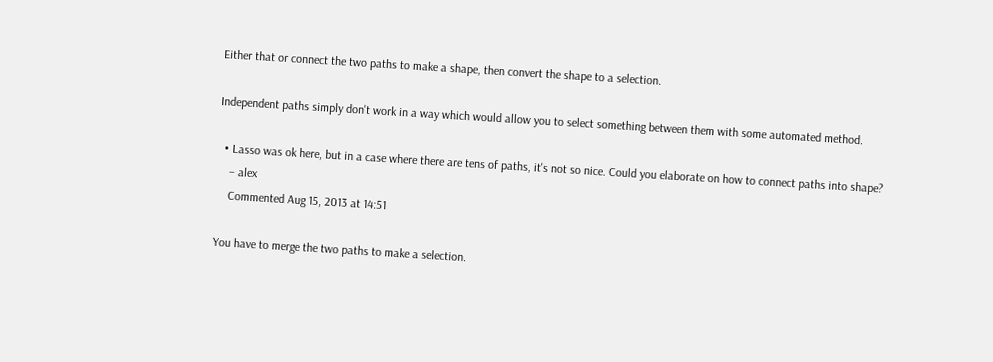Either that or connect the two paths to make a shape, then convert the shape to a selection.

Independent paths simply don't work in a way which would allow you to select something between them with some automated method.

  • Lasso was ok here, but in a case where there are tens of paths, it's not so nice. Could you elaborate on how to connect paths into shape?
    – alex
    Commented Aug 15, 2013 at 14:51

You have to merge the two paths to make a selection.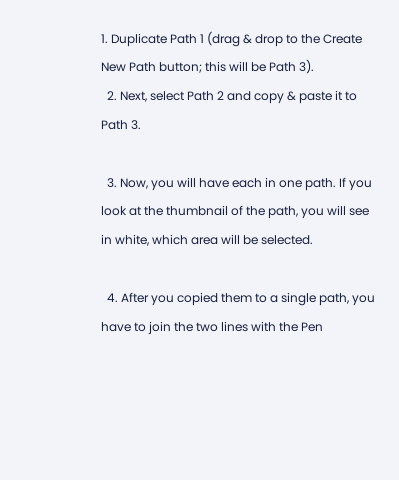1. Duplicate Path 1 (drag & drop to the Create New Path button; this will be Path 3).
  2. Next, select Path 2 and copy & paste it to Path 3.

  3. Now, you will have each in one path. If you look at the thumbnail of the path, you will see in white, which area will be selected.

  4. After you copied them to a single path, you have to join the two lines with the Pen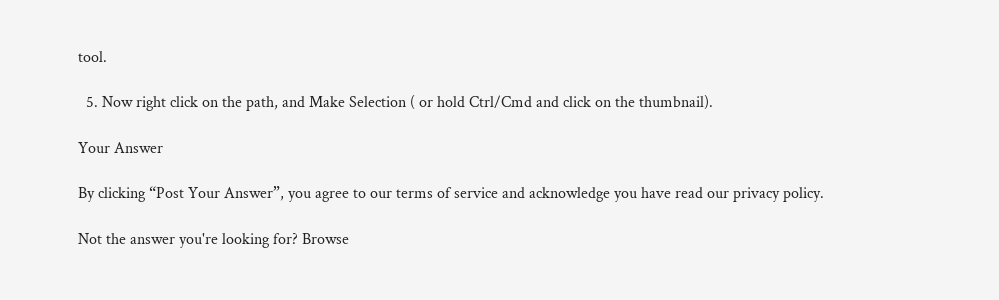tool.

  5. Now right click on the path, and Make Selection ( or hold Ctrl/Cmd and click on the thumbnail).

Your Answer

By clicking “Post Your Answer”, you agree to our terms of service and acknowledge you have read our privacy policy.

Not the answer you're looking for? Browse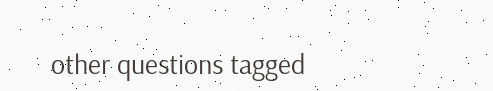other questions tagged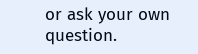or ask your own question.